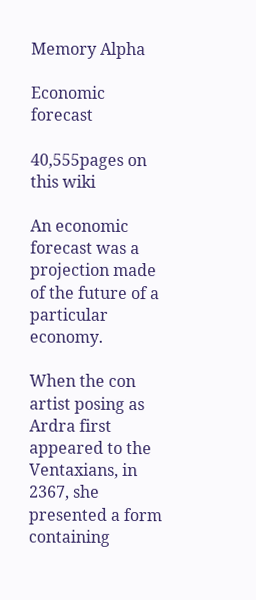Memory Alpha

Economic forecast

40,555pages on
this wiki

An economic forecast was a projection made of the future of a particular economy.

When the con artist posing as Ardra first appeared to the Ventaxians, in 2367, she presented a form containing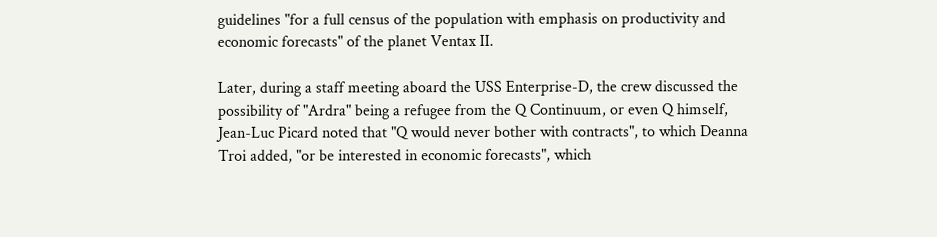guidelines "for a full census of the population with emphasis on productivity and economic forecasts" of the planet Ventax II.

Later, during a staff meeting aboard the USS Enterprise-D, the crew discussed the possibility of "Ardra" being a refugee from the Q Continuum, or even Q himself, Jean-Luc Picard noted that "Q would never bother with contracts", to which Deanna Troi added, "or be interested in economic forecasts", which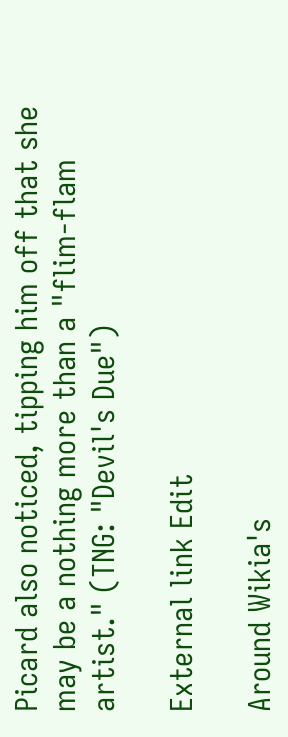Picard also noticed, tipping him off that she may be a nothing more than a "flim-flam artist." (TNG: "Devil's Due")

External link Edit

Around Wikia's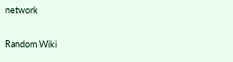network

Random Wiki